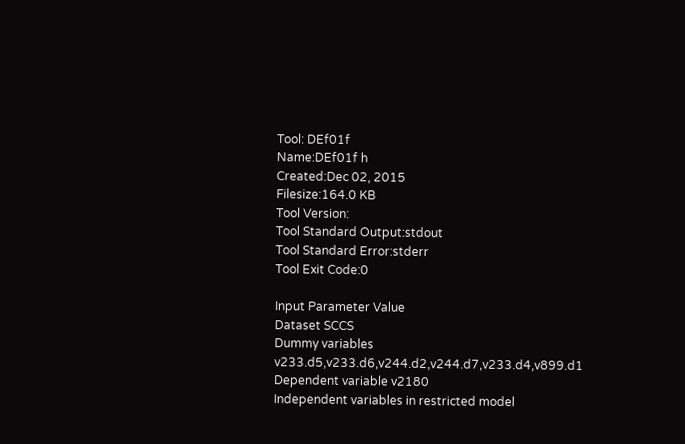Tool: DEf01f
Name:DEf01f h
Created:Dec 02, 2015
Filesize:164.0 KB
Tool Version:
Tool Standard Output:stdout
Tool Standard Error:stderr
Tool Exit Code:0

Input Parameter Value
Dataset SCCS
Dummy variables v233.d5,v233.d6,v244.d2,v244.d7,v233.d4,v899.d1
Dependent variable v2180
Independent variables in restricted model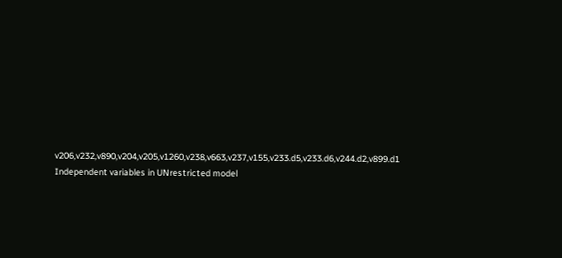v206,v232,v890,v204,v205,v1260,v238,v663,v237,v155,v233.d5,v233.d6,v244.d2,v899.d1
Independent variables in UNrestricted model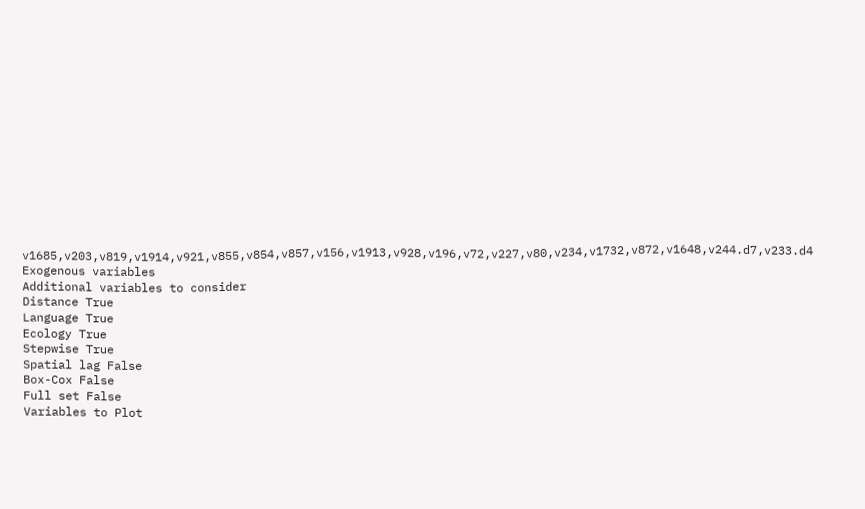v1685,v203,v819,v1914,v921,v855,v854,v857,v156,v1913,v928,v196,v72,v227,v80,v234,v1732,v872,v1648,v244.d7,v233.d4
Exogenous variables
Additional variables to consider
Distance True
Language True
Ecology True
Stepwise True
Spatial lag False
Box-Cox False
Full set False
Variables to Plot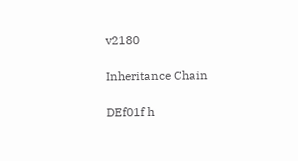v2180

Inheritance Chain

DEf01f h